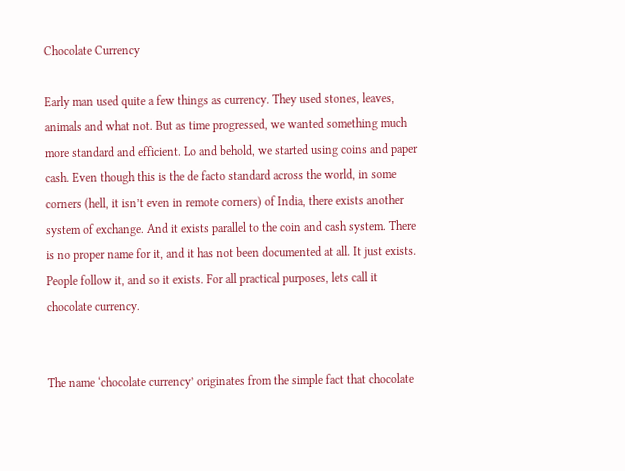Chocolate Currency

Early man used quite a few things as currency. They used stones, leaves, animals and what not. But as time progressed, we wanted something much more standard and efficient. Lo and behold, we started using coins and paper cash. Even though this is the de facto standard across the world, in some corners (hell, it isn’t even in remote corners) of India, there exists another system of exchange. And it exists parallel to the coin and cash system. There is no proper name for it, and it has not been documented at all. It just exists. People follow it, and so it exists. For all practical purposes, lets call it chocolate currency.


The name ‘chocolate currency’ originates from the simple fact that chocolate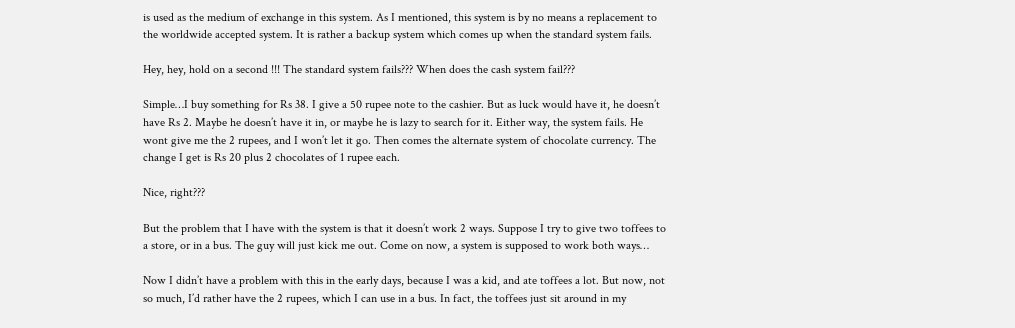is used as the medium of exchange in this system. As I mentioned, this system is by no means a replacement to the worldwide accepted system. It is rather a backup system which comes up when the standard system fails.

Hey, hey, hold on a second !!! The standard system fails??? When does the cash system fail???

Simple…I buy something for Rs 38. I give a 50 rupee note to the cashier. But as luck would have it, he doesn’t have Rs 2. Maybe he doesn’t have it in, or maybe he is lazy to search for it. Either way, the system fails. He wont give me the 2 rupees, and I won’t let it go. Then comes the alternate system of chocolate currency. The change I get is Rs 20 plus 2 chocolates of 1 rupee each.

Nice, right???

But the problem that I have with the system is that it doesn’t work 2 ways. Suppose I try to give two toffees to a store, or in a bus. The guy will just kick me out. Come on now, a system is supposed to work both ways…

Now I didn’t have a problem with this in the early days, because I was a kid, and ate toffees a lot. But now, not so much, I’d rather have the 2 rupees, which I can use in a bus. In fact, the toffees just sit around in my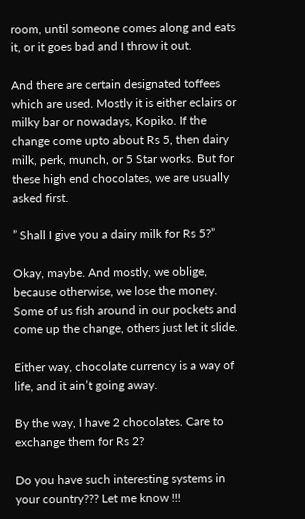room, until someone comes along and eats it, or it goes bad and I throw it out.

And there are certain designated toffees which are used. Mostly it is either eclairs or milky bar or nowadays, Kopiko. If the change come upto about Rs 5, then dairy milk, perk, munch, or 5 Star works. But for these high end chocolates, we are usually asked first.

” Shall I give you a dairy milk for Rs 5?”

Okay, maybe. And mostly, we oblige, because otherwise, we lose the money. Some of us fish around in our pockets and come up the change, others just let it slide.

Either way, chocolate currency is a way of life, and it ain’t going away.

By the way, I have 2 chocolates. Care to exchange them for Rs 2?

Do you have such interesting systems in your country??? Let me know !!!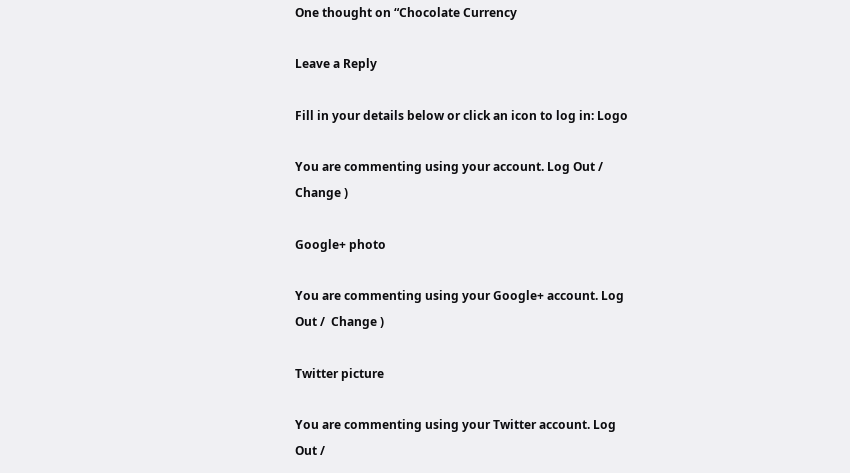One thought on “Chocolate Currency

Leave a Reply

Fill in your details below or click an icon to log in: Logo

You are commenting using your account. Log Out /  Change )

Google+ photo

You are commenting using your Google+ account. Log Out /  Change )

Twitter picture

You are commenting using your Twitter account. Log Out /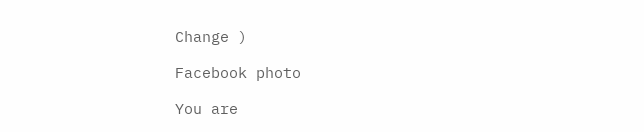Change )

Facebook photo

You are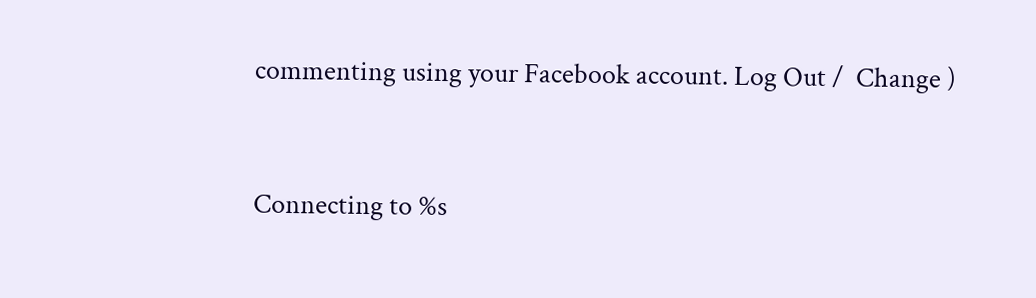commenting using your Facebook account. Log Out /  Change )


Connecting to %s